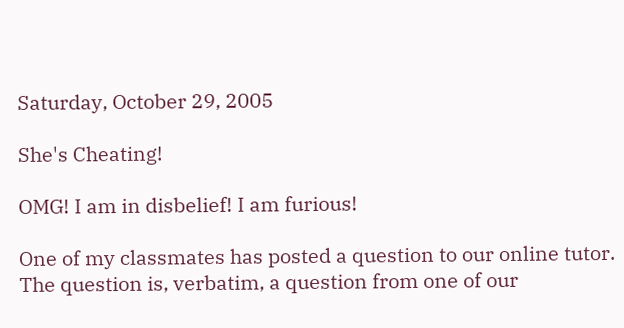Saturday, October 29, 2005

She's Cheating!

OMG! I am in disbelief! I am furious!

One of my classmates has posted a question to our online tutor. The question is, verbatim, a question from one of our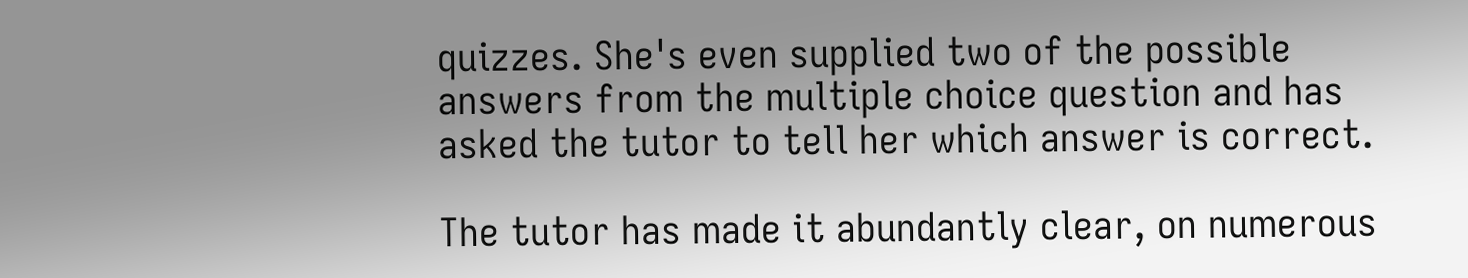quizzes. She's even supplied two of the possible answers from the multiple choice question and has asked the tutor to tell her which answer is correct.

The tutor has made it abundantly clear, on numerous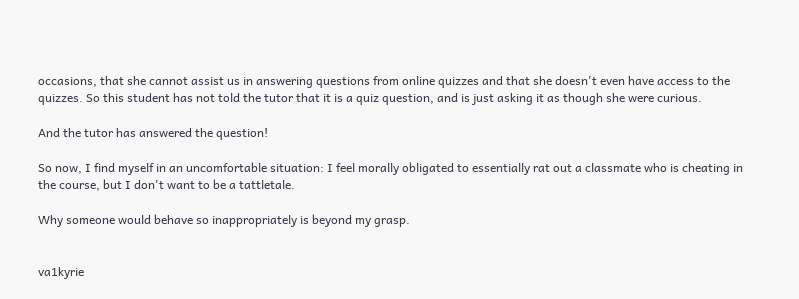occasions, that she cannot assist us in answering questions from online quizzes and that she doesn't even have access to the quizzes. So this student has not told the tutor that it is a quiz question, and is just asking it as though she were curious.

And the tutor has answered the question!

So now, I find myself in an uncomfortable situation: I feel morally obligated to essentially rat out a classmate who is cheating in the course, but I don't want to be a tattletale.

Why someone would behave so inappropriately is beyond my grasp.


va1kyrie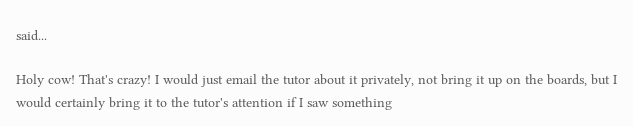said...

Holy cow! That's crazy! I would just email the tutor about it privately, not bring it up on the boards, but I would certainly bring it to the tutor's attention if I saw something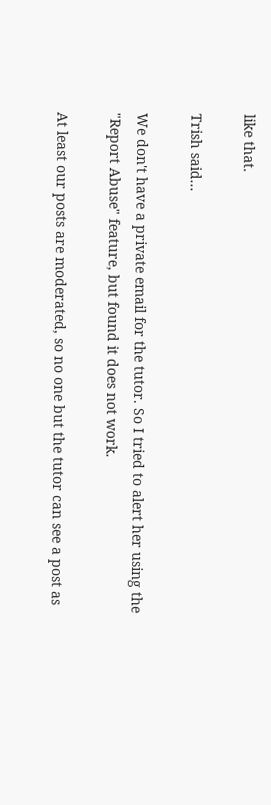like that.

Trish said...

We don't have a private email for the tutor. So I tried to alert her using the "Report Abuse" feature, but found it does not work.

At least our posts are moderated, so no one but the tutor can see a post as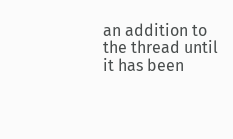an addition to the thread until it has been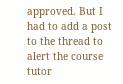approved. But I had to add a post to the thread to alert the course tutor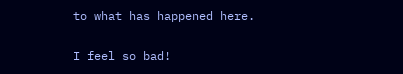to what has happened here.

I feel so bad!